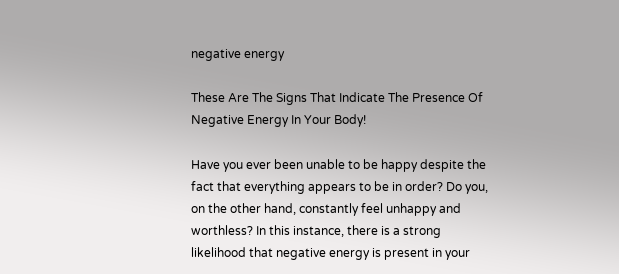negative energy

These Are The Signs That Indicate The Presence Of Negative Energy In Your Body!

Have you ever been unable to be happy despite the fact that everything appears to be in order? Do you, on the other hand, constantly feel unhappy and worthless? In this instance, there is a strong likelihood that negative energy is present in your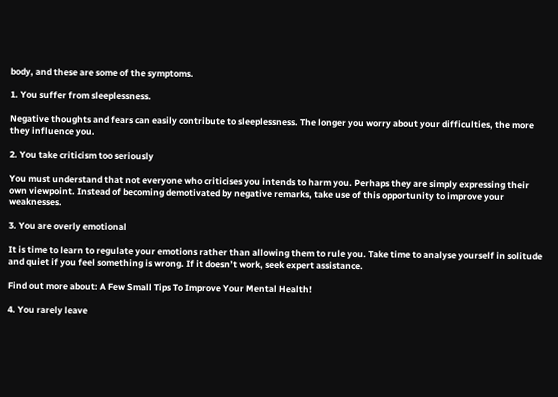body, and these are some of the symptoms.

1. You suffer from sleeplessness.

Negative thoughts and fears can easily contribute to sleeplessness. The longer you worry about your difficulties, the more they influence you.

2. You take criticism too seriously

You must understand that not everyone who criticises you intends to harm you. Perhaps they are simply expressing their own viewpoint. Instead of becoming demotivated by negative remarks, take use of this opportunity to improve your weaknesses.

3. You are overly emotional

It is time to learn to regulate your emotions rather than allowing them to rule you. Take time to analyse yourself in solitude and quiet if you feel something is wrong. If it doesn’t work, seek expert assistance.

Find out more about: A Few Small Tips To Improve Your Mental Health!

4. You rarely leave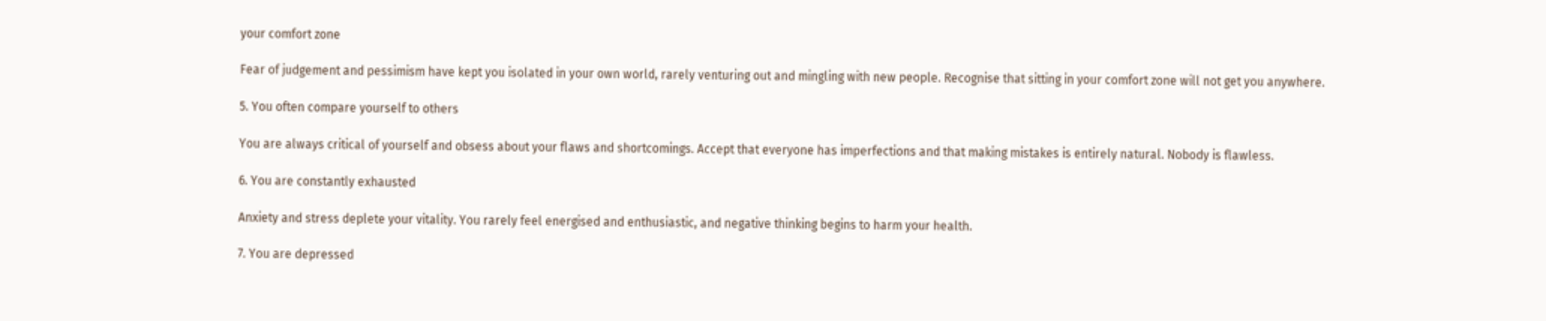your comfort zone

Fear of judgement and pessimism have kept you isolated in your own world, rarely venturing out and mingling with new people. Recognise that sitting in your comfort zone will not get you anywhere.

5. You often compare yourself to others

You are always critical of yourself and obsess about your flaws and shortcomings. Accept that everyone has imperfections and that making mistakes is entirely natural. Nobody is flawless.

6. You are constantly exhausted

Anxiety and stress deplete your vitality. You rarely feel energised and enthusiastic, and negative thinking begins to harm your health.

7. You are depressed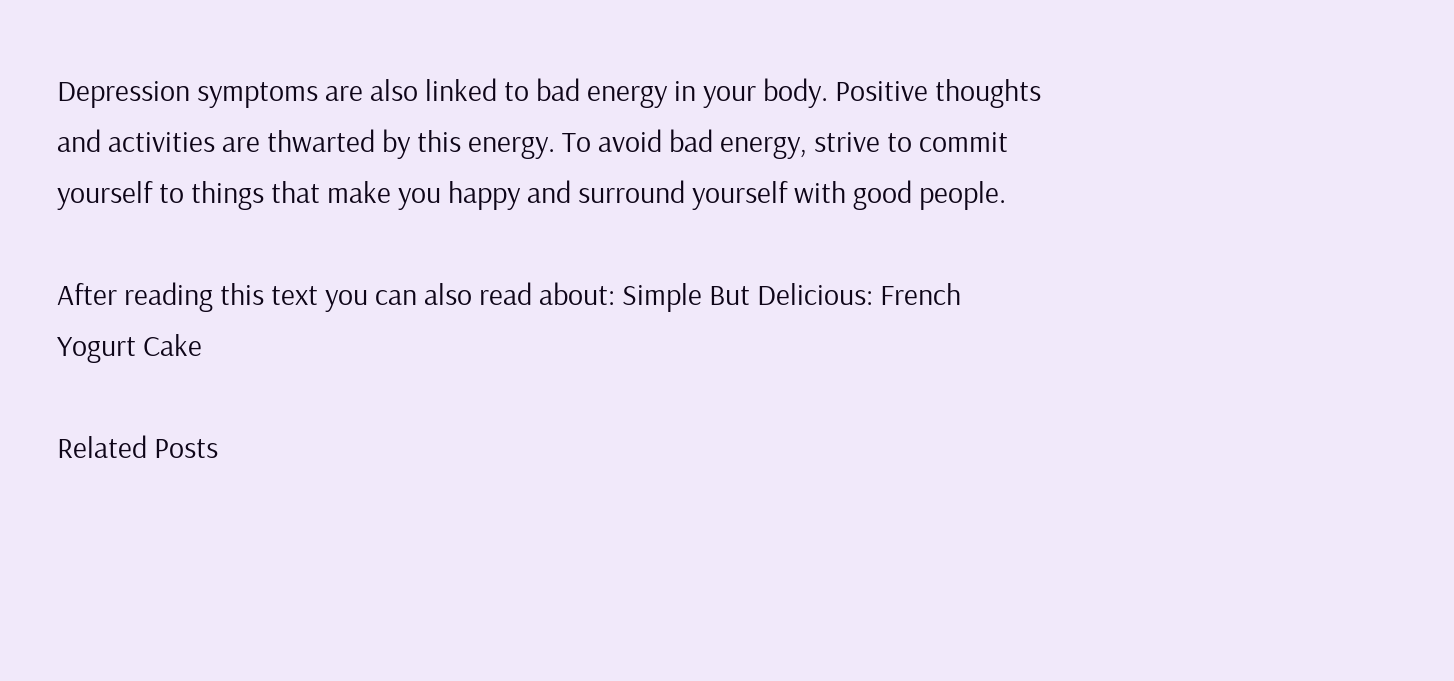Depression symptoms are also linked to bad energy in your body. Positive thoughts and activities are thwarted by this energy. To avoid bad energy, strive to commit yourself to things that make you happy and surround yourself with good people.

After reading this text you can also read about: Simple But Delicious: French Yogurt Cake

Related Posts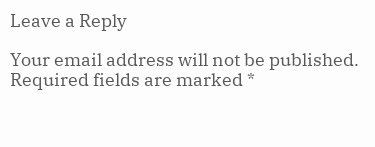Leave a Reply

Your email address will not be published. Required fields are marked *